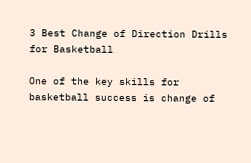3 Best Change of Direction Drills for Basketball

One of the key skills for basketball success is change of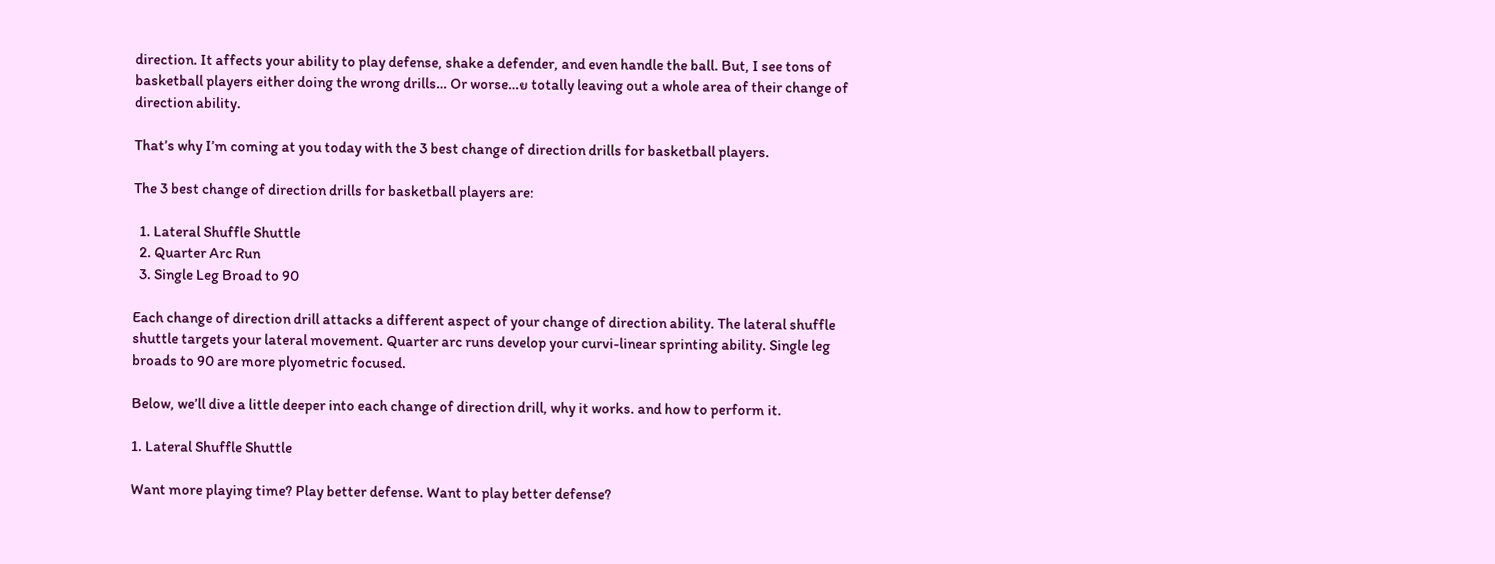direction. It affects your ability to play defense, shake a defender, and even handle the ball. But, I see tons of basketball players either doing the wrong drills… Or worse…ย totally leaving out a whole area of their change of direction ability.

That’s why I’m coming at you today with the 3 best change of direction drills for basketball players.

The 3 best change of direction drills for basketball players are:

  1. Lateral Shuffle Shuttle
  2. Quarter Arc Run
  3. Single Leg Broad to 90

Each change of direction drill attacks a different aspect of your change of direction ability. The lateral shuffle shuttle targets your lateral movement. Quarter arc runs develop your curvi-linear sprinting ability. Single leg broads to 90 are more plyometric focused.

Below, we’ll dive a little deeper into each change of direction drill, why it works. and how to perform it.

1. Lateral Shuffle Shuttle

Want more playing time? Play better defense. Want to play better defense?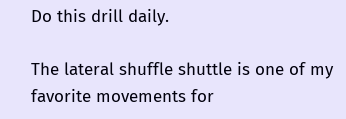Do this drill daily.

The lateral shuffle shuttle is one of my favorite movements for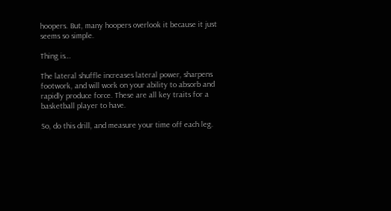hoopers. But, many hoopers overlook it because it just seems so simple.

Thing is…

The lateral shuffle increases lateral power, sharpens footwork, and will work on your ability to absorb and rapidly produce force. These are all key traits for a basketball player to have.

So, do this drill, and measure your time off each leg.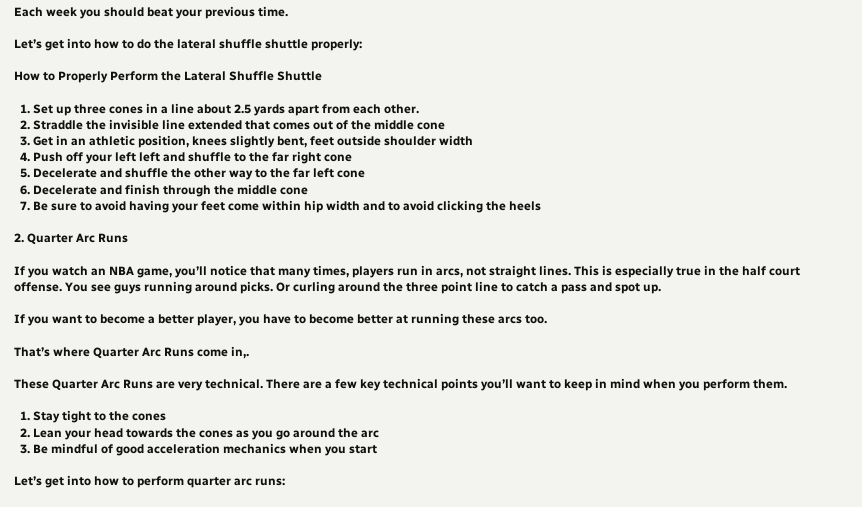Each week you should beat your previous time.

Let’s get into how to do the lateral shuffle shuttle properly:

How to Properly Perform the Lateral Shuffle Shuttle

  1. Set up three cones in a line about 2.5 yards apart from each other.
  2. Straddle the invisible line extended that comes out of the middle cone
  3. Get in an athletic position, knees slightly bent, feet outside shoulder width
  4. Push off your left left and shuffle to the far right cone
  5. Decelerate and shuffle the other way to the far left cone
  6. Decelerate and finish through the middle cone
  7. Be sure to avoid having your feet come within hip width and to avoid clicking the heels

2. Quarter Arc Runs

If you watch an NBA game, you’ll notice that many times, players run in arcs, not straight lines. This is especially true in the half court offense. You see guys running around picks. Or curling around the three point line to catch a pass and spot up.

If you want to become a better player, you have to become better at running these arcs too.

That’s where Quarter Arc Runs come in,.

These Quarter Arc Runs are very technical. There are a few key technical points you’ll want to keep in mind when you perform them.

  1. Stay tight to the cones
  2. Lean your head towards the cones as you go around the arc
  3. Be mindful of good acceleration mechanics when you start

Let’s get into how to perform quarter arc runs: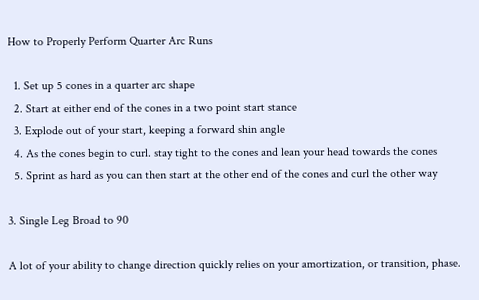How to Properly Perform Quarter Arc Runs

  1. Set up 5 cones in a quarter arc shape
  2. Start at either end of the cones in a two point start stance
  3. Explode out of your start, keeping a forward shin angle
  4. As the cones begin to curl. stay tight to the cones and lean your head towards the cones
  5. Sprint as hard as you can then start at the other end of the cones and curl the other way

3. Single Leg Broad to 90

A lot of your ability to change direction quickly relies on your amortization, or transition, phase.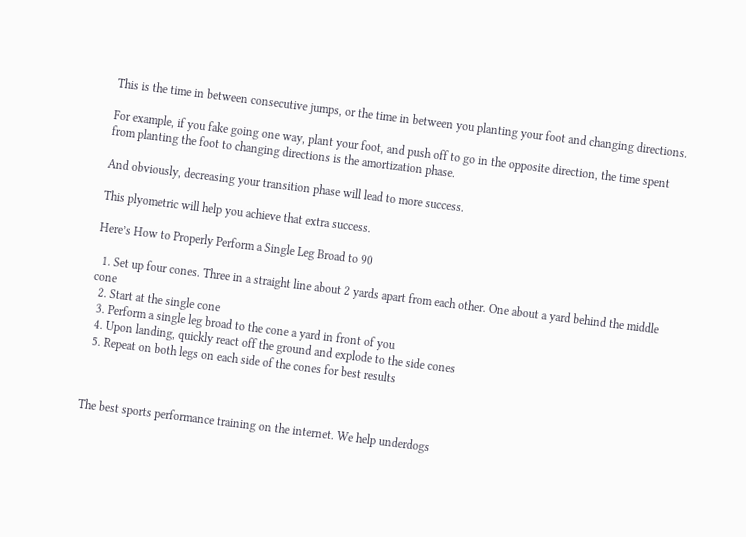This is the time in between consecutive jumps, or the time in between you planting your foot and changing directions.

For example, if you fake going one way, plant your foot, and push off to go in the opposite direction, the time spent from planting the foot to changing directions is the amortization phase.

And obviously, decreasing your transition phase will lead to more success.

This plyometric will help you achieve that extra success.

Here’s How to Properly Perform a Single Leg Broad to 90

  1. Set up four cones. Three in a straight line about 2 yards apart from each other. One about a yard behind the middle cone
  2. Start at the single cone
  3. Perform a single leg broad to the cone a yard in front of you
  4. Upon landing, quickly react off the ground and explode to the side cones
  5. Repeat on both legs on each side of the cones for best results



The best sports performance training on the internet. We help underdogs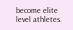become elite level athletes.